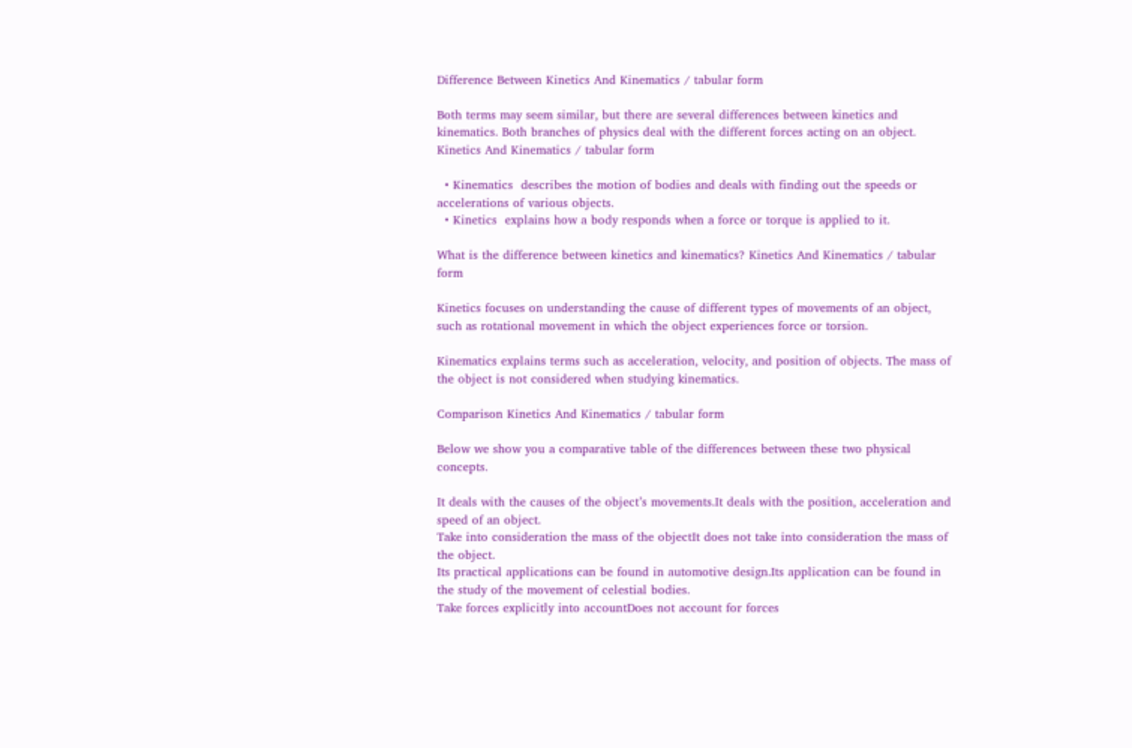Difference Between Kinetics And Kinematics / tabular form

Both terms may seem similar, but there are several differences between kinetics and kinematics. Both branches of physics deal with the different forces acting on an object. Kinetics And Kinematics / tabular form

  • Kinematics  describes the motion of bodies and deals with finding out the speeds or accelerations of various objects.
  • Kinetics  explains how a body responds when a force or torque is applied to it.

What is the difference between kinetics and kinematics? Kinetics And Kinematics / tabular form

Kinetics focuses on understanding the cause of different types of movements of an object, such as rotational movement in which the object experiences force or torsion.

Kinematics explains terms such as acceleration, velocity, and position of objects. The mass of the object is not considered when studying kinematics.

Comparison Kinetics And Kinematics / tabular form

Below we show you a comparative table of the differences between these two physical concepts.

It deals with the causes of the object’s movements.It deals with the position, acceleration and speed of an object.
Take into consideration the mass of the objectIt does not take into consideration the mass of the object.
Its practical applications can be found in automotive design.Its application can be found in the study of the movement of celestial bodies.
Take forces explicitly into accountDoes not account for forces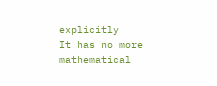explicitly
It has no more mathematical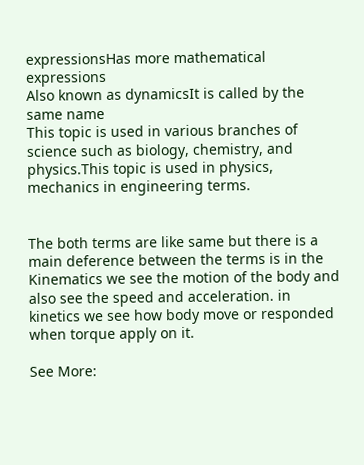expressionsHas more mathematical expressions
Also known as dynamicsIt is called by the same name
This topic is used in various branches of science such as biology, chemistry, and physics.This topic is used in physics, mechanics in engineering terms.


The both terms are like same but there is a main deference between the terms is in the Kinematics we see the motion of the body and also see the speed and acceleration. in kinetics we see how body move or responded when torque apply on it.

See More: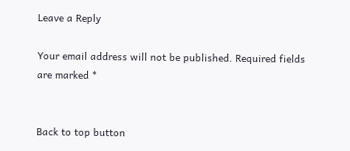Leave a Reply

Your email address will not be published. Required fields are marked *


Back to top button